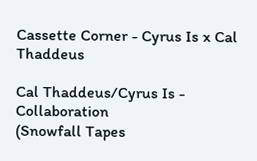Cassette Corner - Cyrus Is x Cal Thaddeus

Cal Thaddeus/Cyrus Is - Collaboration
(Snowfall Tapes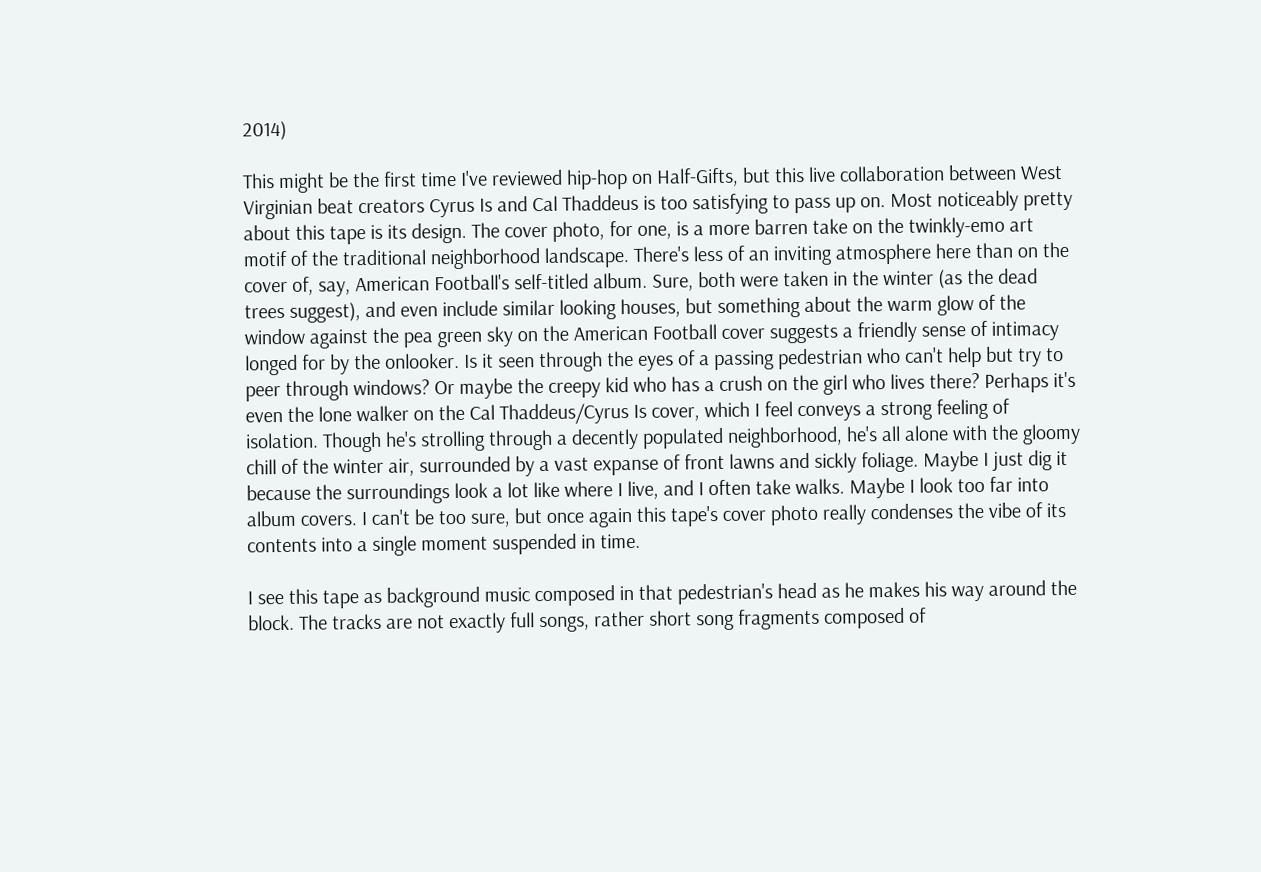2014)

This might be the first time I've reviewed hip-hop on Half-Gifts, but this live collaboration between West Virginian beat creators Cyrus Is and Cal Thaddeus is too satisfying to pass up on. Most noticeably pretty about this tape is its design. The cover photo, for one, is a more barren take on the twinkly-emo art motif of the traditional neighborhood landscape. There's less of an inviting atmosphere here than on the cover of, say, American Football's self-titled album. Sure, both were taken in the winter (as the dead trees suggest), and even include similar looking houses, but something about the warm glow of the window against the pea green sky on the American Football cover suggests a friendly sense of intimacy longed for by the onlooker. Is it seen through the eyes of a passing pedestrian who can't help but try to peer through windows? Or maybe the creepy kid who has a crush on the girl who lives there? Perhaps it's even the lone walker on the Cal Thaddeus/Cyrus Is cover, which I feel conveys a strong feeling of isolation. Though he's strolling through a decently populated neighborhood, he's all alone with the gloomy chill of the winter air, surrounded by a vast expanse of front lawns and sickly foliage. Maybe I just dig it because the surroundings look a lot like where I live, and I often take walks. Maybe I look too far into album covers. I can't be too sure, but once again this tape's cover photo really condenses the vibe of its contents into a single moment suspended in time.

I see this tape as background music composed in that pedestrian's head as he makes his way around the block. The tracks are not exactly full songs, rather short song fragments composed of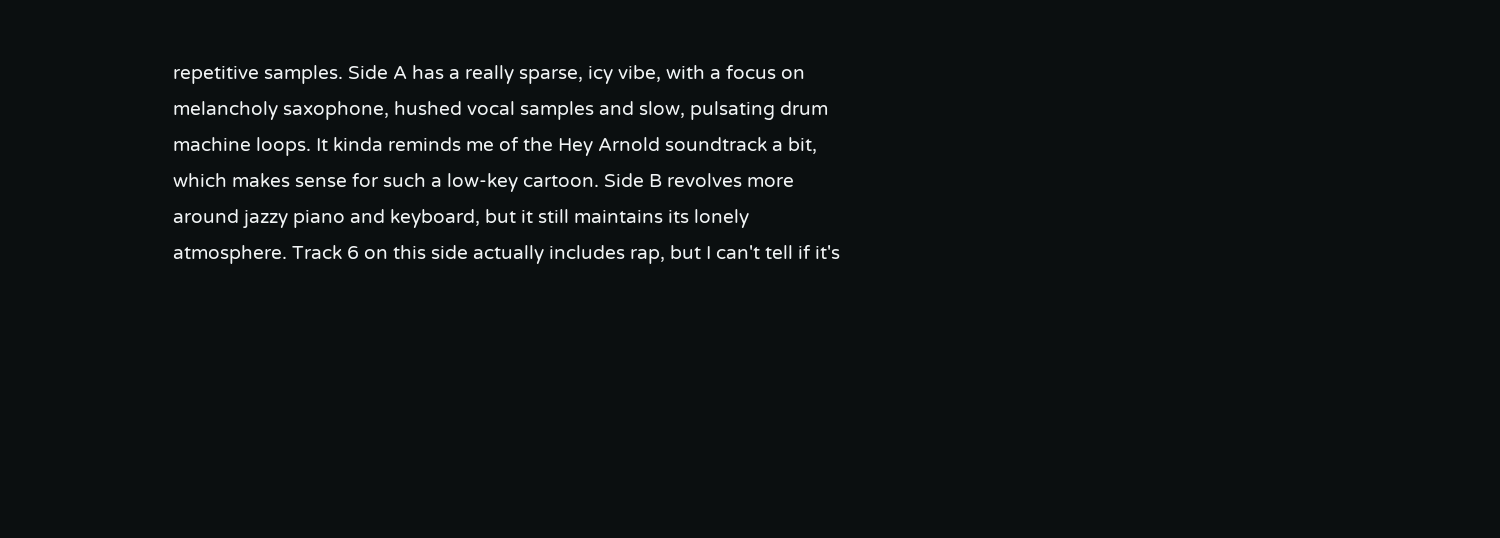repetitive samples. Side A has a really sparse, icy vibe, with a focus on melancholy saxophone, hushed vocal samples and slow, pulsating drum machine loops. It kinda reminds me of the Hey Arnold soundtrack a bit, which makes sense for such a low-key cartoon. Side B revolves more around jazzy piano and keyboard, but it still maintains its lonely atmosphere. Track 6 on this side actually includes rap, but I can't tell if it's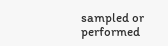sampled or performed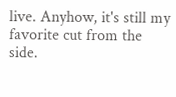live. Anyhow, it's still my favorite cut from the side.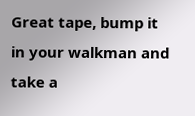Great tape, bump it in your walkman and take a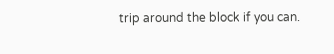trip around the block if you can.